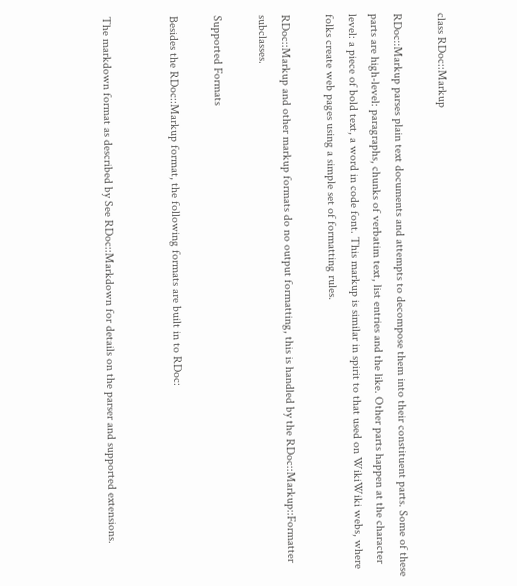class RDoc::Markup

RDoc::Markup parses plain text documents and attempts to decompose them into their constituent parts. Some of these parts are high-level: paragraphs, chunks of verbatim text, list entries and the like. Other parts happen at the character level: a piece of bold text, a word in code font. This markup is similar in spirit to that used on WikiWiki webs, where folks create web pages using a simple set of formatting rules.

RDoc::Markup and other markup formats do no output formatting, this is handled by the RDoc::Markup::Formatter subclasses.

Supported Formats

Besides the RDoc::Markup format, the following formats are built in to RDoc:


The markdown format as described by See RDoc::Markdown for details on the parser and supported extensions.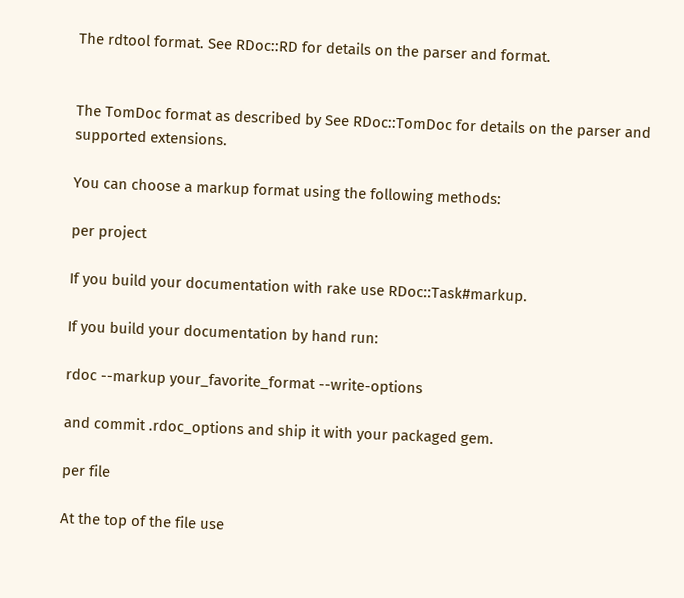The rdtool format. See RDoc::RD for details on the parser and format.


The TomDoc format as described by See RDoc::TomDoc for details on the parser and supported extensions.

You can choose a markup format using the following methods:

per project

If you build your documentation with rake use RDoc::Task#markup.

If you build your documentation by hand run:

rdoc --markup your_favorite_format --write-options

and commit .rdoc_options and ship it with your packaged gem.

per file

At the top of the file use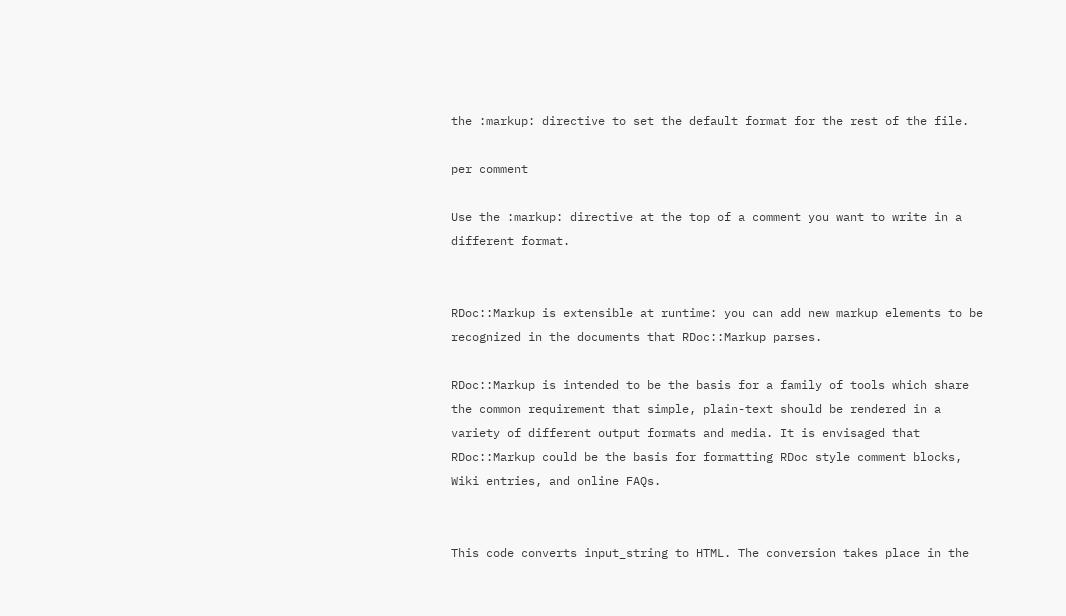the :markup: directive to set the default format for the rest of the file.

per comment

Use the :markup: directive at the top of a comment you want to write in a different format.


RDoc::Markup is extensible at runtime: you can add new markup elements to be recognized in the documents that RDoc::Markup parses.

RDoc::Markup is intended to be the basis for a family of tools which share the common requirement that simple, plain-text should be rendered in a variety of different output formats and media. It is envisaged that RDoc::Markup could be the basis for formatting RDoc style comment blocks, Wiki entries, and online FAQs.


This code converts input_string to HTML. The conversion takes place in the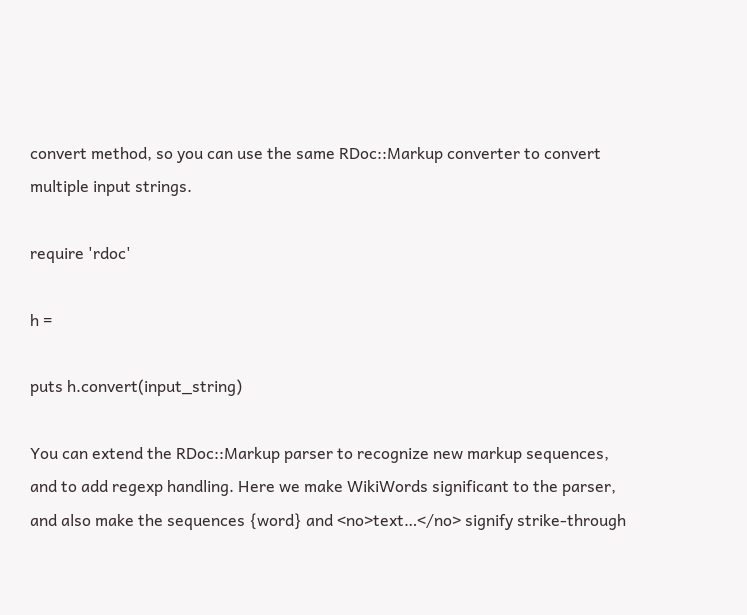convert method, so you can use the same RDoc::Markup converter to convert multiple input strings.

require 'rdoc'

h =

puts h.convert(input_string)

You can extend the RDoc::Markup parser to recognize new markup sequences, and to add regexp handling. Here we make WikiWords significant to the parser, and also make the sequences {word} and <no>text…</no> signify strike-through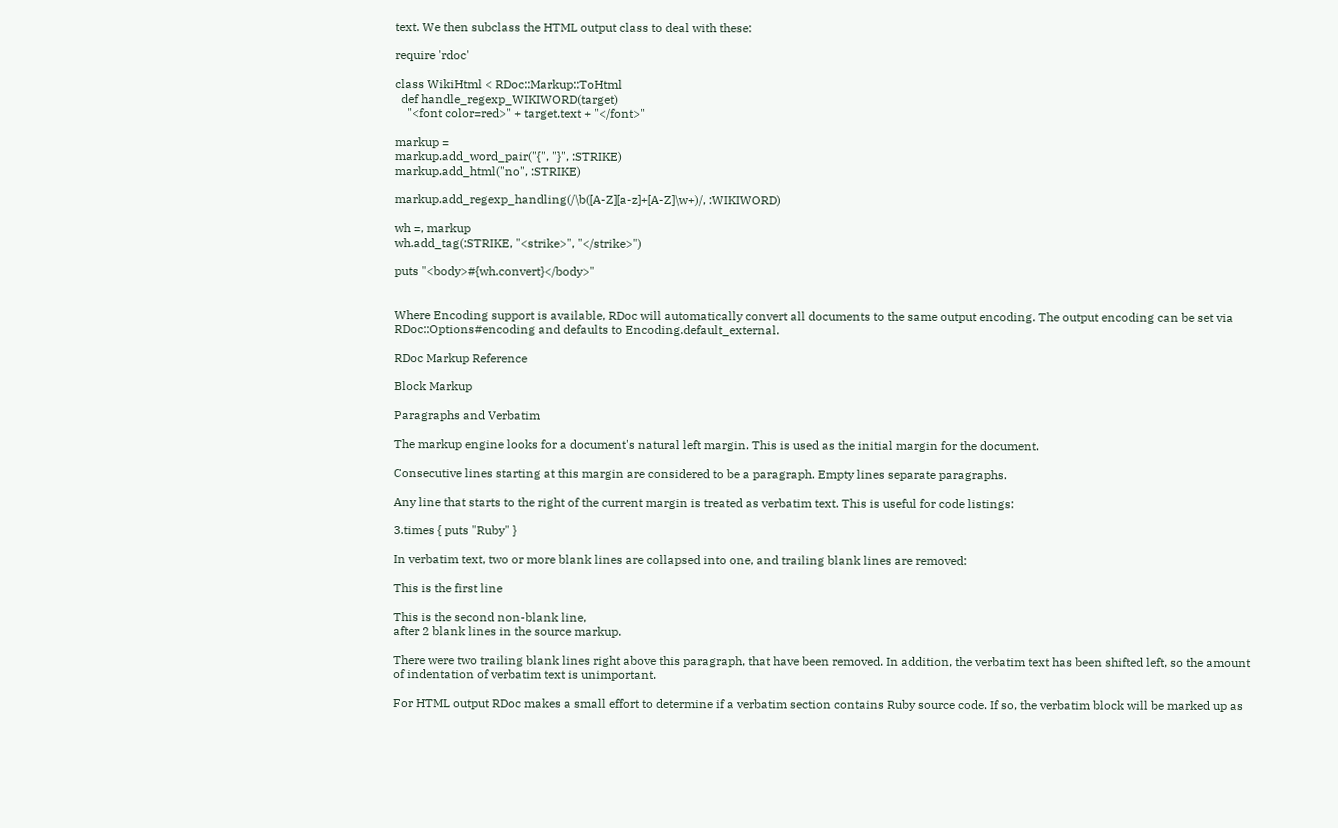text. We then subclass the HTML output class to deal with these:

require 'rdoc'

class WikiHtml < RDoc::Markup::ToHtml
  def handle_regexp_WIKIWORD(target)
    "<font color=red>" + target.text + "</font>"

markup =
markup.add_word_pair("{", "}", :STRIKE)
markup.add_html("no", :STRIKE)

markup.add_regexp_handling(/\b([A-Z][a-z]+[A-Z]\w+)/, :WIKIWORD)

wh =, markup
wh.add_tag(:STRIKE, "<strike>", "</strike>")

puts "<body>#{wh.convert}</body>"


Where Encoding support is available, RDoc will automatically convert all documents to the same output encoding. The output encoding can be set via RDoc::Options#encoding and defaults to Encoding.default_external.

RDoc Markup Reference

Block Markup

Paragraphs and Verbatim

The markup engine looks for a document's natural left margin. This is used as the initial margin for the document.

Consecutive lines starting at this margin are considered to be a paragraph. Empty lines separate paragraphs.

Any line that starts to the right of the current margin is treated as verbatim text. This is useful for code listings:

3.times { puts "Ruby" }

In verbatim text, two or more blank lines are collapsed into one, and trailing blank lines are removed:

This is the first line

This is the second non-blank line,
after 2 blank lines in the source markup.

There were two trailing blank lines right above this paragraph, that have been removed. In addition, the verbatim text has been shifted left, so the amount of indentation of verbatim text is unimportant.

For HTML output RDoc makes a small effort to determine if a verbatim section contains Ruby source code. If so, the verbatim block will be marked up as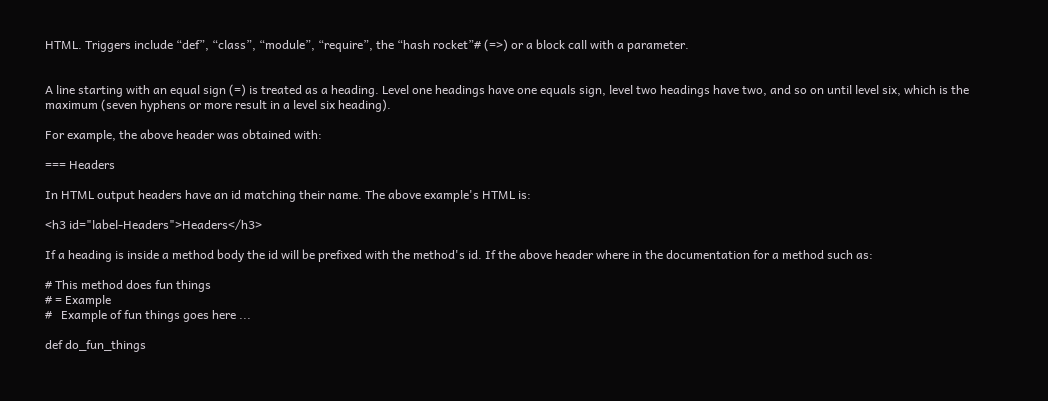HTML. Triggers include “def”, “class”, “module”, “require”, the “hash rocket”# (=>) or a block call with a parameter.


A line starting with an equal sign (=) is treated as a heading. Level one headings have one equals sign, level two headings have two, and so on until level six, which is the maximum (seven hyphens or more result in a level six heading).

For example, the above header was obtained with:

=== Headers

In HTML output headers have an id matching their name. The above example's HTML is:

<h3 id="label-Headers">Headers</h3>

If a heading is inside a method body the id will be prefixed with the method's id. If the above header where in the documentation for a method such as:

# This method does fun things
# = Example
#   Example of fun things goes here ...

def do_fun_things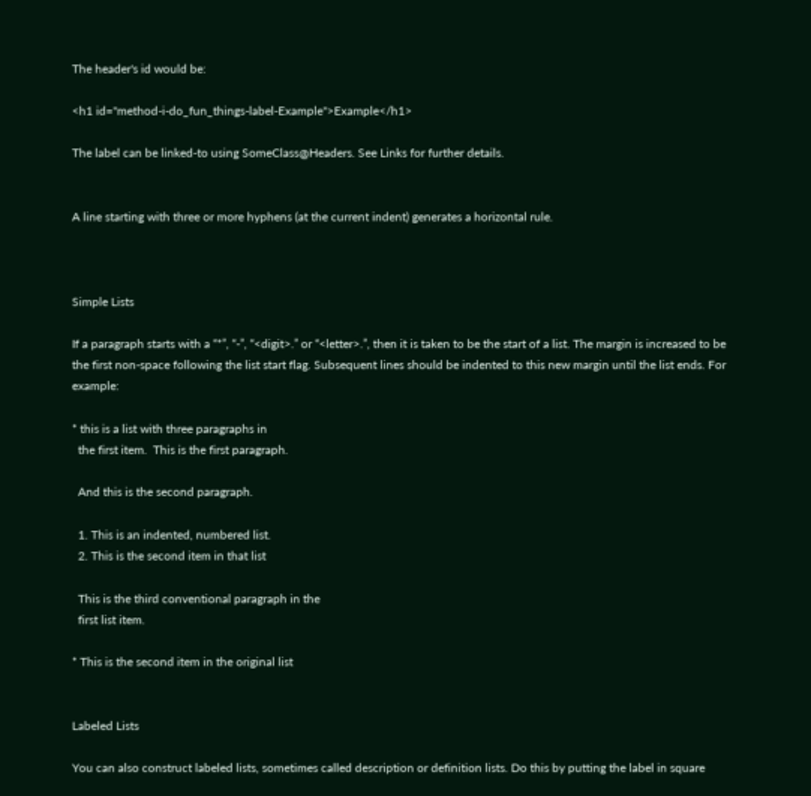The header's id would be:

<h1 id="method-i-do_fun_things-label-Example">Example</h1>

The label can be linked-to using SomeClass@Headers. See Links for further details.


A line starting with three or more hyphens (at the current indent) generates a horizontal rule.



Simple Lists

If a paragraph starts with a “*”, “-”, “<digit>.” or “<letter>.”, then it is taken to be the start of a list. The margin is increased to be the first non-space following the list start flag. Subsequent lines should be indented to this new margin until the list ends. For example:

* this is a list with three paragraphs in
  the first item.  This is the first paragraph.

  And this is the second paragraph.

  1. This is an indented, numbered list.
  2. This is the second item in that list

  This is the third conventional paragraph in the
  first list item.

* This is the second item in the original list


Labeled Lists

You can also construct labeled lists, sometimes called description or definition lists. Do this by putting the label in square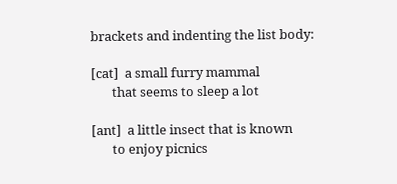brackets and indenting the list body:

[cat]  a small furry mammal
       that seems to sleep a lot

[ant]  a little insect that is known
       to enjoy picnics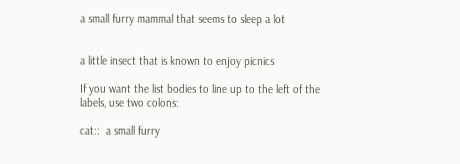a small furry mammal that seems to sleep a lot


a little insect that is known to enjoy picnics

If you want the list bodies to line up to the left of the labels, use two colons:

cat::  a small furry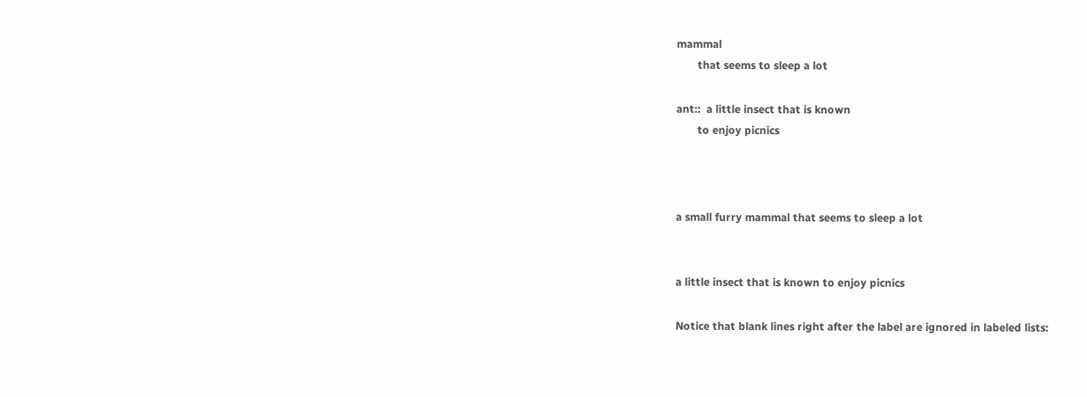mammal
       that seems to sleep a lot

ant::  a little insect that is known
       to enjoy picnics



a small furry mammal that seems to sleep a lot


a little insect that is known to enjoy picnics

Notice that blank lines right after the label are ignored in labeled lists: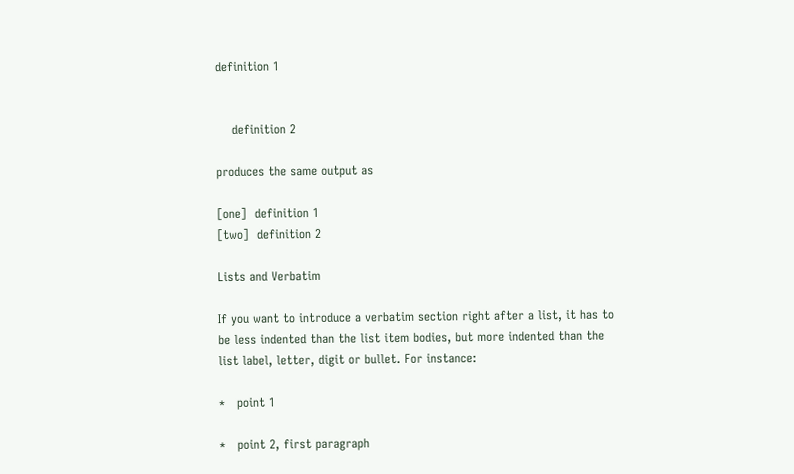definition 1


    definition 2

produces the same output as

[one]  definition 1
[two]  definition 2

Lists and Verbatim

If you want to introduce a verbatim section right after a list, it has to be less indented than the list item bodies, but more indented than the list label, letter, digit or bullet. For instance:

*   point 1

*   point 2, first paragraph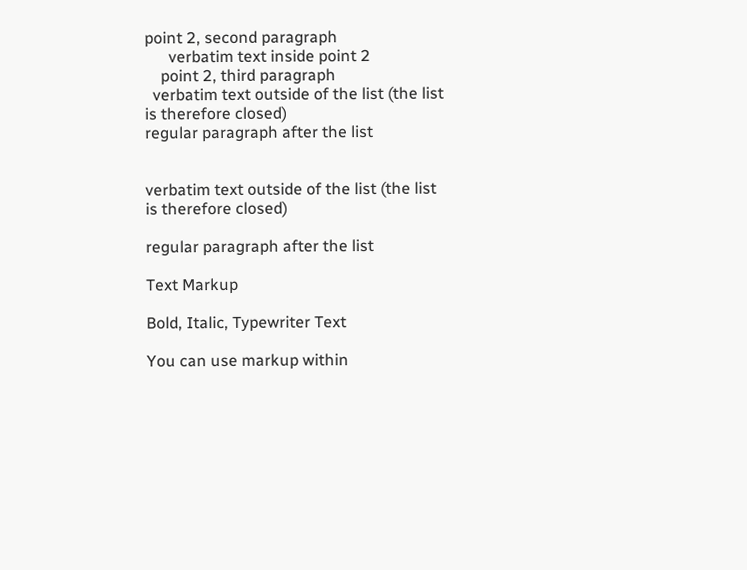point 2, second paragraph
      verbatim text inside point 2
    point 2, third paragraph
  verbatim text outside of the list (the list is therefore closed)
regular paragraph after the list


verbatim text outside of the list (the list is therefore closed)

regular paragraph after the list

Text Markup

Bold, Italic, Typewriter Text

You can use markup within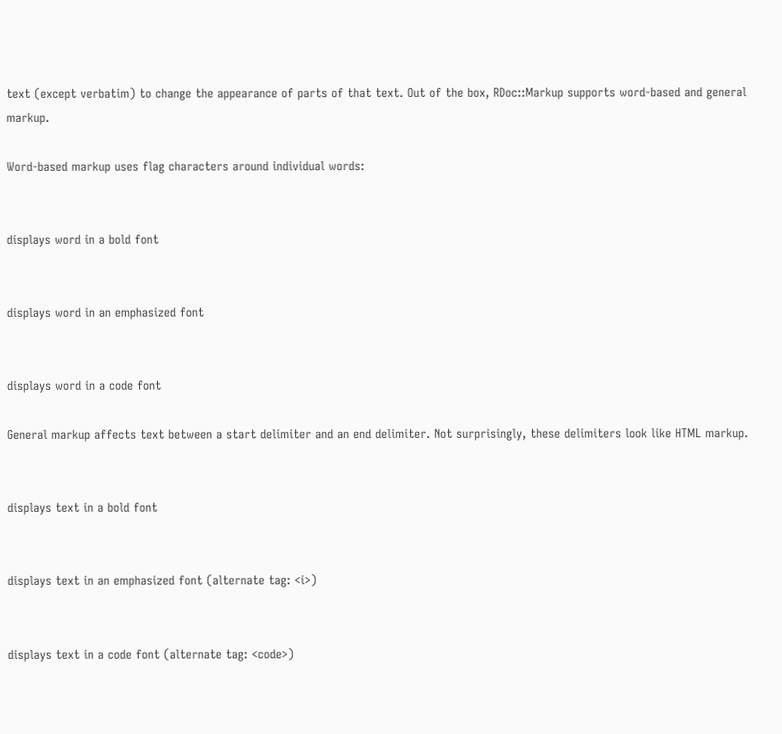text (except verbatim) to change the appearance of parts of that text. Out of the box, RDoc::Markup supports word-based and general markup.

Word-based markup uses flag characters around individual words:


displays word in a bold font


displays word in an emphasized font


displays word in a code font

General markup affects text between a start delimiter and an end delimiter. Not surprisingly, these delimiters look like HTML markup.


displays text in a bold font


displays text in an emphasized font (alternate tag: <i>)


displays text in a code font (alternate tag: <code>)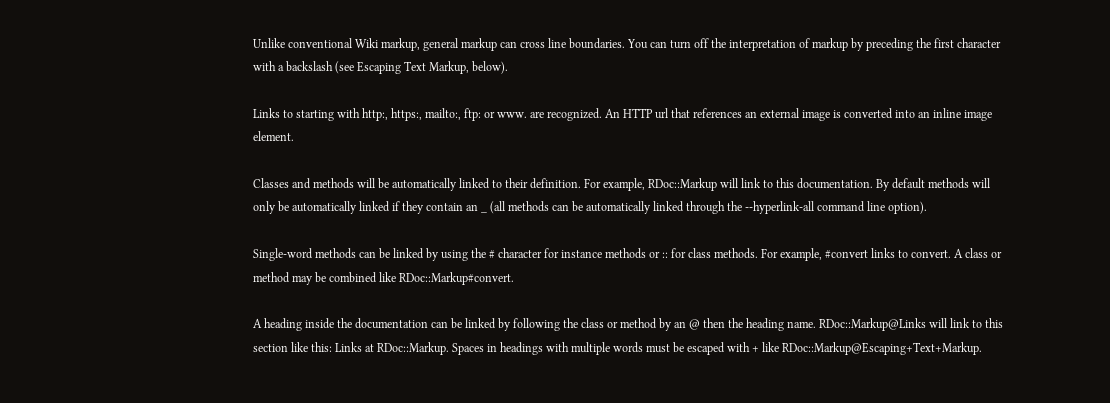Unlike conventional Wiki markup, general markup can cross line boundaries. You can turn off the interpretation of markup by preceding the first character with a backslash (see Escaping Text Markup, below).

Links to starting with http:, https:, mailto:, ftp: or www. are recognized. An HTTP url that references an external image is converted into an inline image element.

Classes and methods will be automatically linked to their definition. For example, RDoc::Markup will link to this documentation. By default methods will only be automatically linked if they contain an _ (all methods can be automatically linked through the --hyperlink-all command line option).

Single-word methods can be linked by using the # character for instance methods or :: for class methods. For example, #convert links to convert. A class or method may be combined like RDoc::Markup#convert.

A heading inside the documentation can be linked by following the class or method by an @ then the heading name. RDoc::Markup@Links will link to this section like this: Links at RDoc::Markup. Spaces in headings with multiple words must be escaped with + like RDoc::Markup@Escaping+Text+Markup.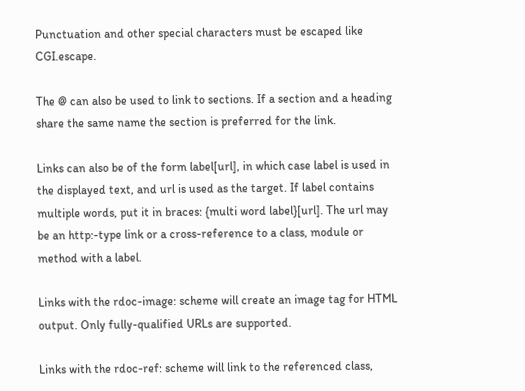Punctuation and other special characters must be escaped like CGI.escape.

The @ can also be used to link to sections. If a section and a heading share the same name the section is preferred for the link.

Links can also be of the form label[url], in which case label is used in the displayed text, and url is used as the target. If label contains multiple words, put it in braces: {multi word label}[url]. The url may be an http:-type link or a cross-reference to a class, module or method with a label.

Links with the rdoc-image: scheme will create an image tag for HTML output. Only fully-qualified URLs are supported.

Links with the rdoc-ref: scheme will link to the referenced class,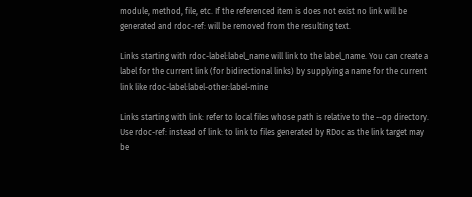module, method, file, etc. If the referenced item is does not exist no link will be generated and rdoc-ref: will be removed from the resulting text.

Links starting with rdoc-label:label_name will link to the label_name. You can create a label for the current link (for bidirectional links) by supplying a name for the current link like rdoc-label:label-other:label-mine

Links starting with link: refer to local files whose path is relative to the --op directory. Use rdoc-ref: instead of link: to link to files generated by RDoc as the link target may be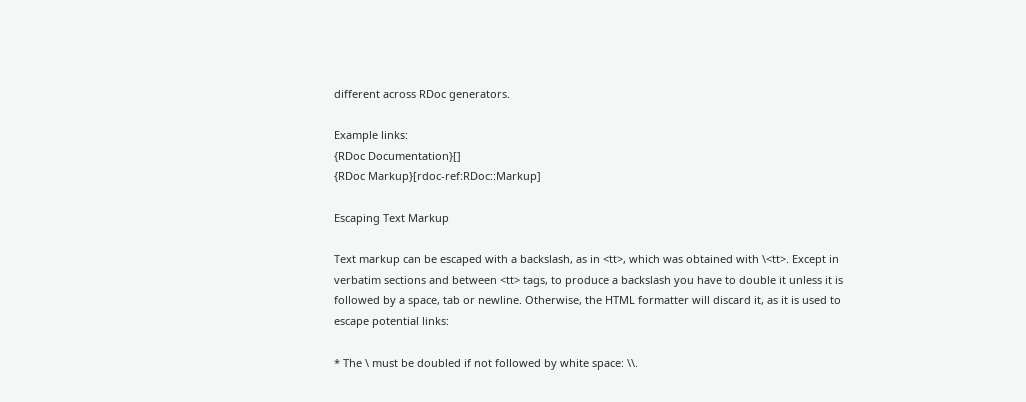different across RDoc generators.

Example links:
{RDoc Documentation}[]
{RDoc Markup}[rdoc-ref:RDoc::Markup]

Escaping Text Markup

Text markup can be escaped with a backslash, as in <tt>, which was obtained with \<tt>. Except in verbatim sections and between <tt> tags, to produce a backslash you have to double it unless it is followed by a space, tab or newline. Otherwise, the HTML formatter will discard it, as it is used to escape potential links:

* The \ must be doubled if not followed by white space: \\.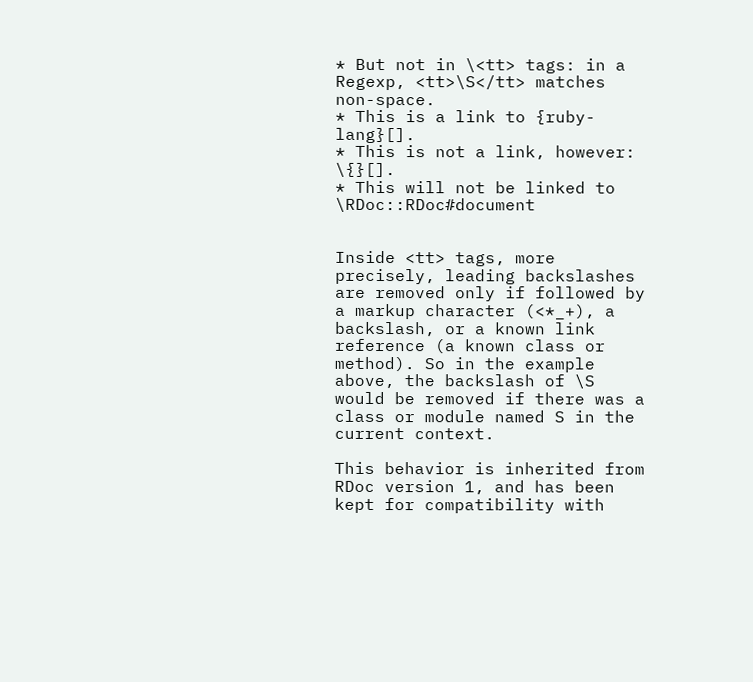* But not in \<tt> tags: in a Regexp, <tt>\S</tt> matches non-space.
* This is a link to {ruby-lang}[].
* This is not a link, however: \{}[].
* This will not be linked to \RDoc::RDoc#document


Inside <tt> tags, more precisely, leading backslashes are removed only if followed by a markup character (<*_+), a backslash, or a known link reference (a known class or method). So in the example above, the backslash of \S would be removed if there was a class or module named S in the current context.

This behavior is inherited from RDoc version 1, and has been kept for compatibility with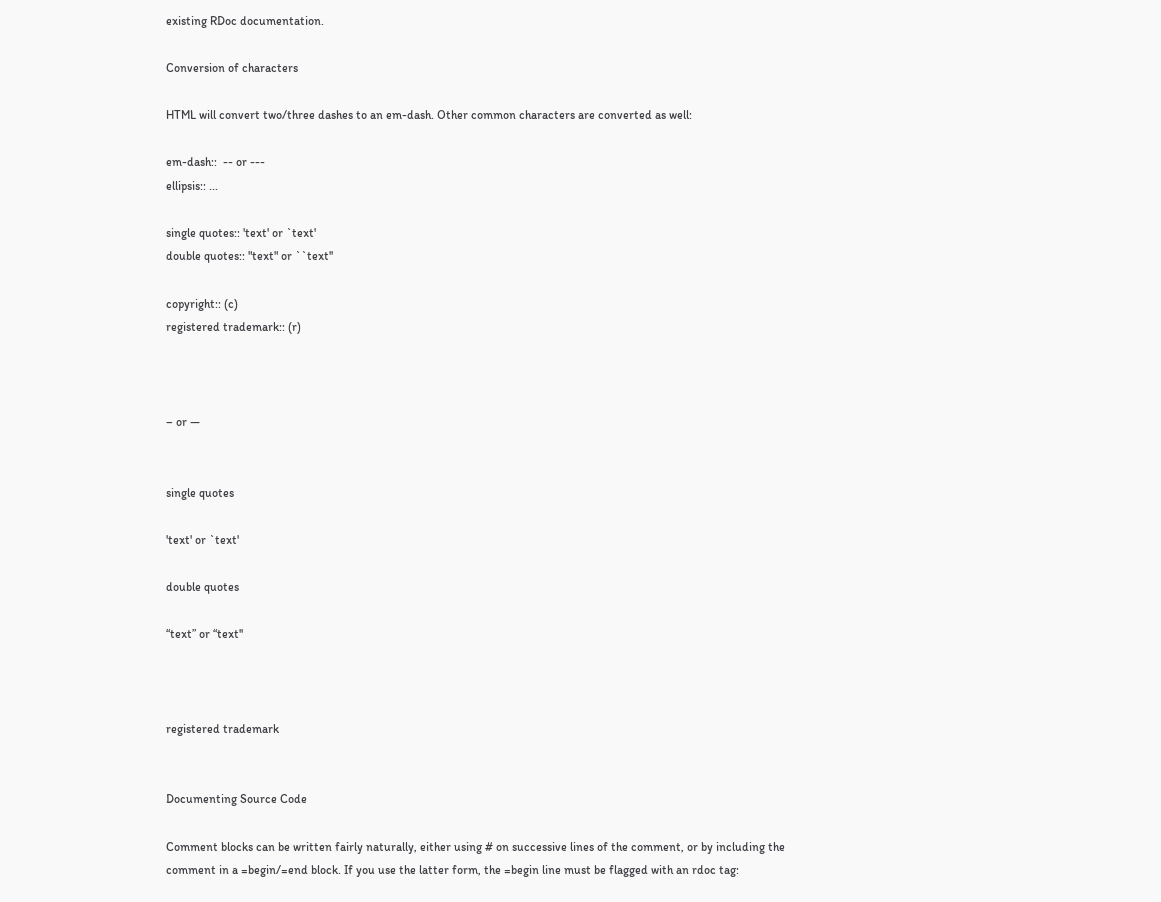existing RDoc documentation.

Conversion of characters

HTML will convert two/three dashes to an em-dash. Other common characters are converted as well:

em-dash::  -- or ---
ellipsis:: ...

single quotes:: 'text' or `text'
double quotes:: "text" or ``text''

copyright:: (c)
registered trademark:: (r)



– or —


single quotes

'text' or `text'

double quotes

“text” or “text''



registered trademark


Documenting Source Code

Comment blocks can be written fairly naturally, either using # on successive lines of the comment, or by including the comment in a =begin/=end block. If you use the latter form, the =begin line must be flagged with an rdoc tag: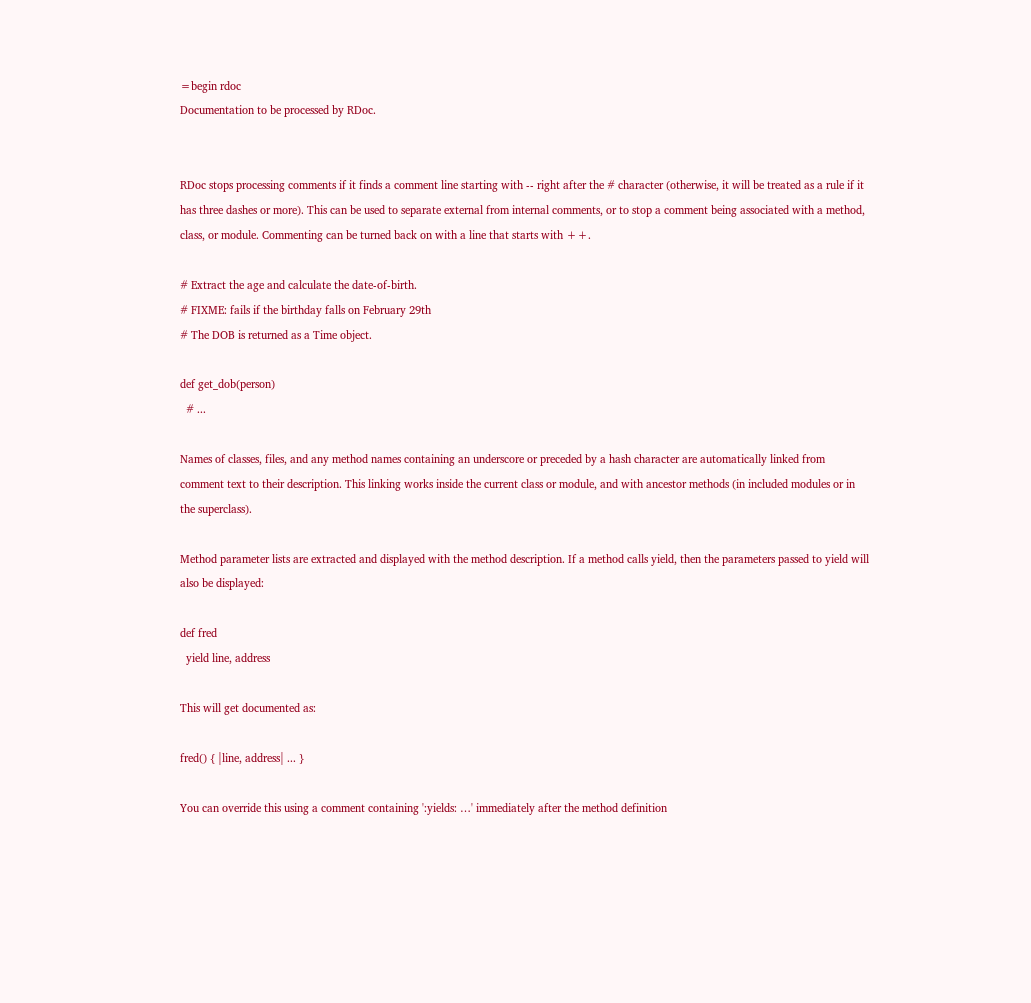=begin rdoc
Documentation to be processed by RDoc.


RDoc stops processing comments if it finds a comment line starting with -- right after the # character (otherwise, it will be treated as a rule if it has three dashes or more). This can be used to separate external from internal comments, or to stop a comment being associated with a method, class, or module. Commenting can be turned back on with a line that starts with ++.

# Extract the age and calculate the date-of-birth.
# FIXME: fails if the birthday falls on February 29th
# The DOB is returned as a Time object.

def get_dob(person)
  # ...

Names of classes, files, and any method names containing an underscore or preceded by a hash character are automatically linked from comment text to their description. This linking works inside the current class or module, and with ancestor methods (in included modules or in the superclass).

Method parameter lists are extracted and displayed with the method description. If a method calls yield, then the parameters passed to yield will also be displayed:

def fred
  yield line, address

This will get documented as:

fred() { |line, address| ... }

You can override this using a comment containing ':yields: …' immediately after the method definition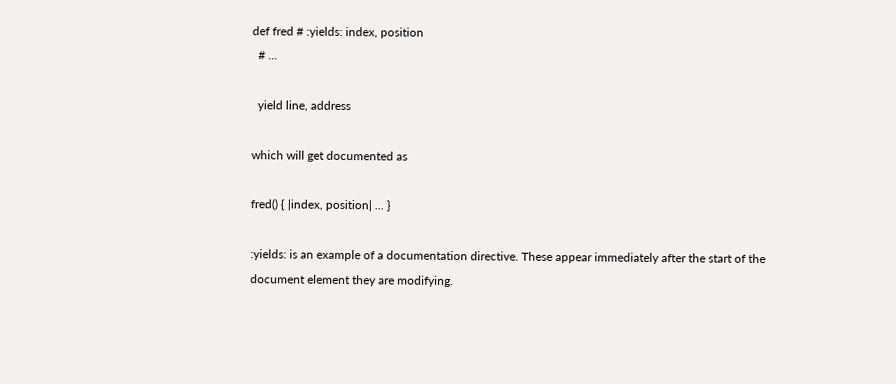def fred # :yields: index, position
  # ...

  yield line, address

which will get documented as

fred() { |index, position| ... }

:yields: is an example of a documentation directive. These appear immediately after the start of the document element they are modifying.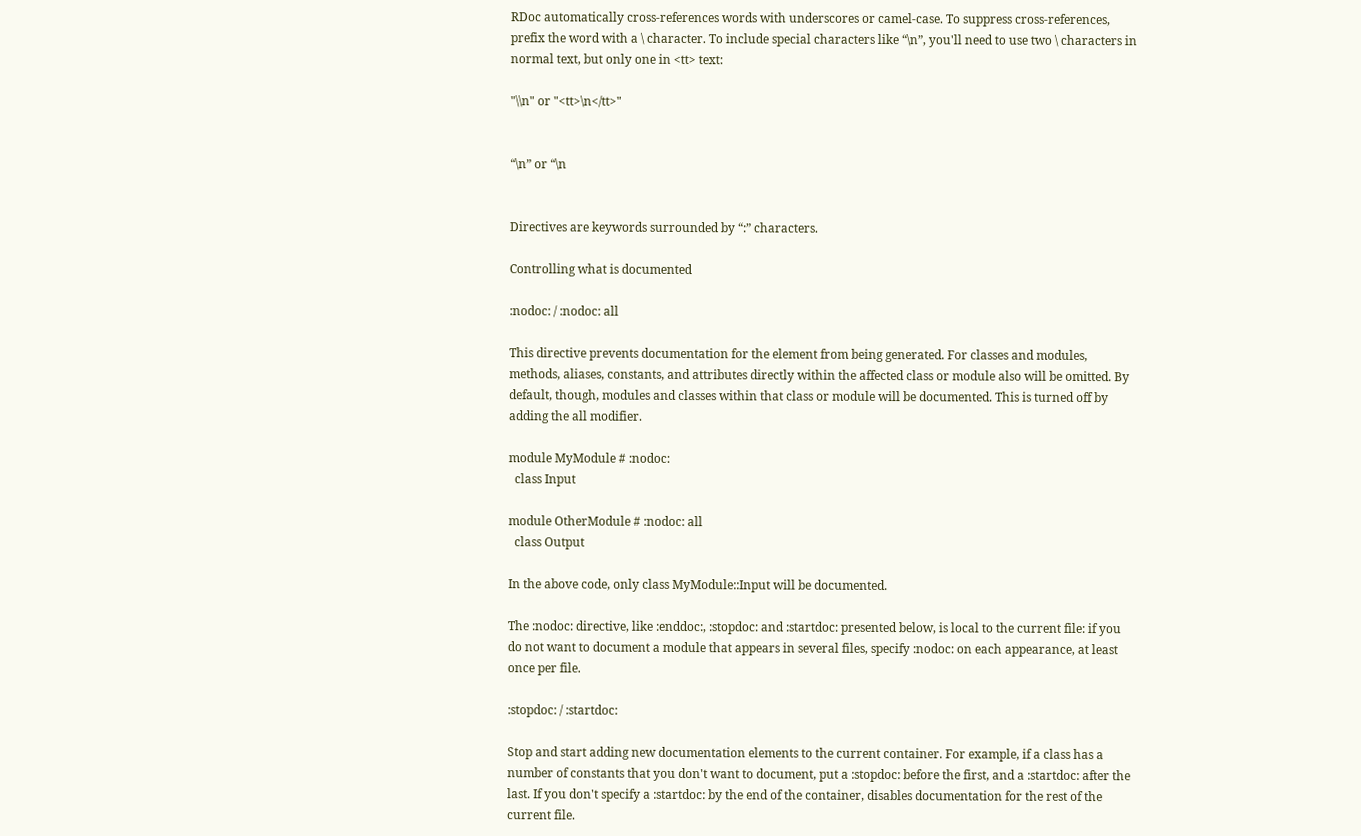RDoc automatically cross-references words with underscores or camel-case. To suppress cross-references, prefix the word with a \ character. To include special characters like “\n”, you'll need to use two \ characters in normal text, but only one in <tt> text:

"\\n" or "<tt>\n</tt>"


“\n” or “\n


Directives are keywords surrounded by “:” characters.

Controlling what is documented

:nodoc: / :nodoc: all

This directive prevents documentation for the element from being generated. For classes and modules, methods, aliases, constants, and attributes directly within the affected class or module also will be omitted. By default, though, modules and classes within that class or module will be documented. This is turned off by adding the all modifier.

module MyModule # :nodoc:
  class Input

module OtherModule # :nodoc: all
  class Output

In the above code, only class MyModule::Input will be documented.

The :nodoc: directive, like :enddoc:, :stopdoc: and :startdoc: presented below, is local to the current file: if you do not want to document a module that appears in several files, specify :nodoc: on each appearance, at least once per file.

:stopdoc: / :startdoc:

Stop and start adding new documentation elements to the current container. For example, if a class has a number of constants that you don't want to document, put a :stopdoc: before the first, and a :startdoc: after the last. If you don't specify a :startdoc: by the end of the container, disables documentation for the rest of the current file.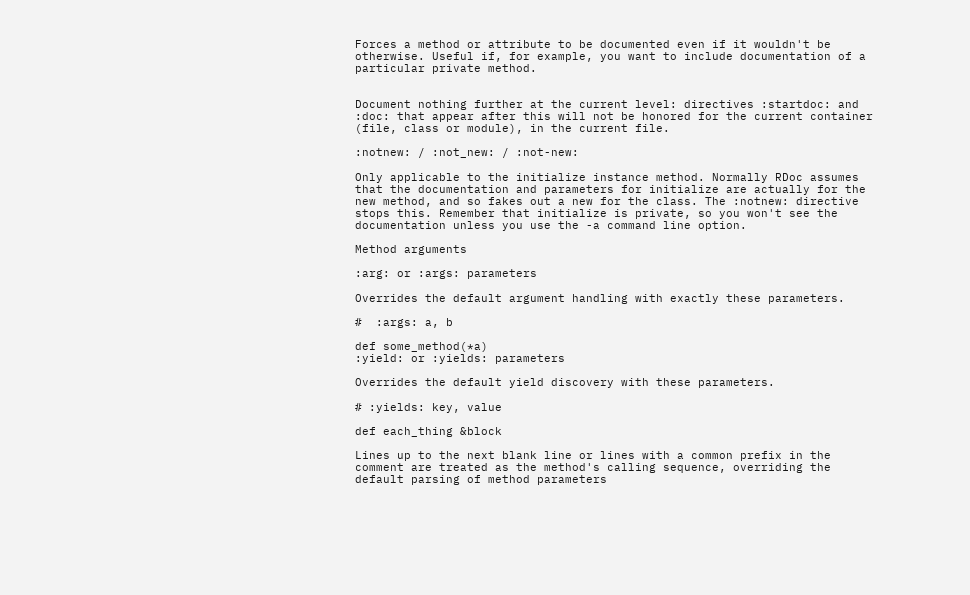Forces a method or attribute to be documented even if it wouldn't be otherwise. Useful if, for example, you want to include documentation of a particular private method.


Document nothing further at the current level: directives :startdoc: and :doc: that appear after this will not be honored for the current container (file, class or module), in the current file.

:notnew: / :not_new: / :not-new:

Only applicable to the initialize instance method. Normally RDoc assumes that the documentation and parameters for initialize are actually for the new method, and so fakes out a new for the class. The :notnew: directive stops this. Remember that initialize is private, so you won't see the documentation unless you use the -a command line option.

Method arguments

:arg: or :args: parameters

Overrides the default argument handling with exactly these parameters.

#  :args: a, b

def some_method(*a)
:yield: or :yields: parameters

Overrides the default yield discovery with these parameters.

# :yields: key, value

def each_thing &block

Lines up to the next blank line or lines with a common prefix in the comment are treated as the method's calling sequence, overriding the default parsing of method parameters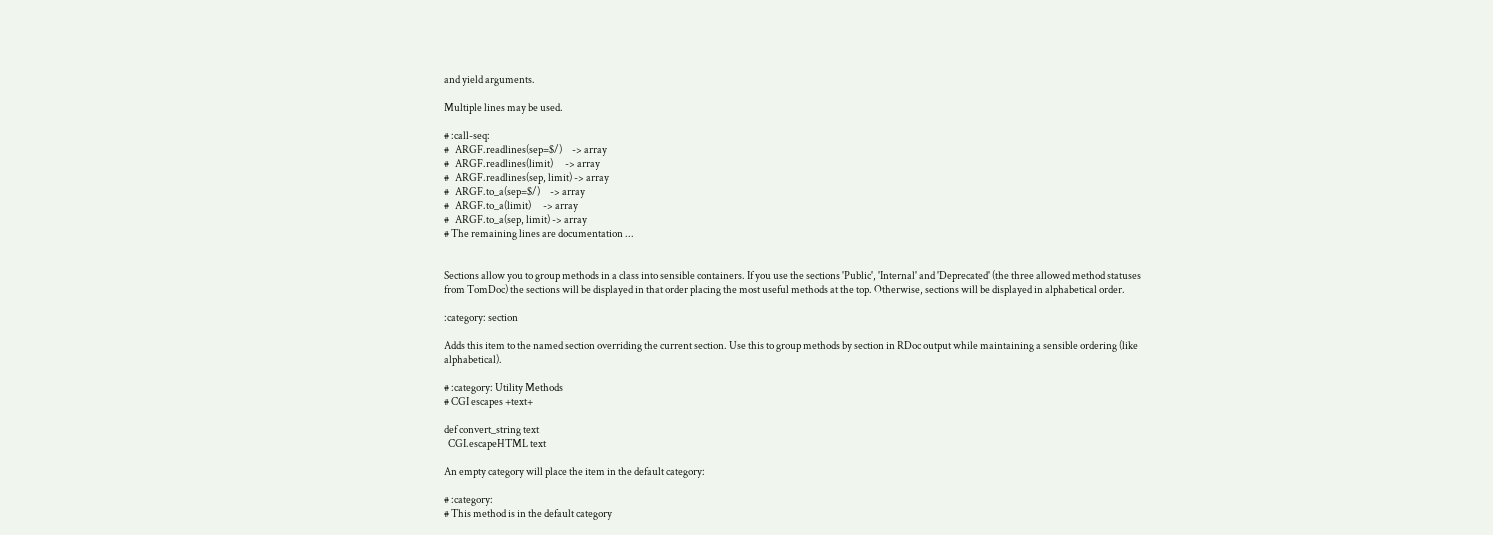and yield arguments.

Multiple lines may be used.

# :call-seq:
#   ARGF.readlines(sep=$/)     -> array
#   ARGF.readlines(limit)      -> array
#   ARGF.readlines(sep, limit) -> array
#   ARGF.to_a(sep=$/)     -> array
#   ARGF.to_a(limit)      -> array
#   ARGF.to_a(sep, limit) -> array
# The remaining lines are documentation ...


Sections allow you to group methods in a class into sensible containers. If you use the sections 'Public', 'Internal' and 'Deprecated' (the three allowed method statuses from TomDoc) the sections will be displayed in that order placing the most useful methods at the top. Otherwise, sections will be displayed in alphabetical order.

:category: section

Adds this item to the named section overriding the current section. Use this to group methods by section in RDoc output while maintaining a sensible ordering (like alphabetical).

# :category: Utility Methods
# CGI escapes +text+

def convert_string text
  CGI.escapeHTML text

An empty category will place the item in the default category:

# :category:
# This method is in the default category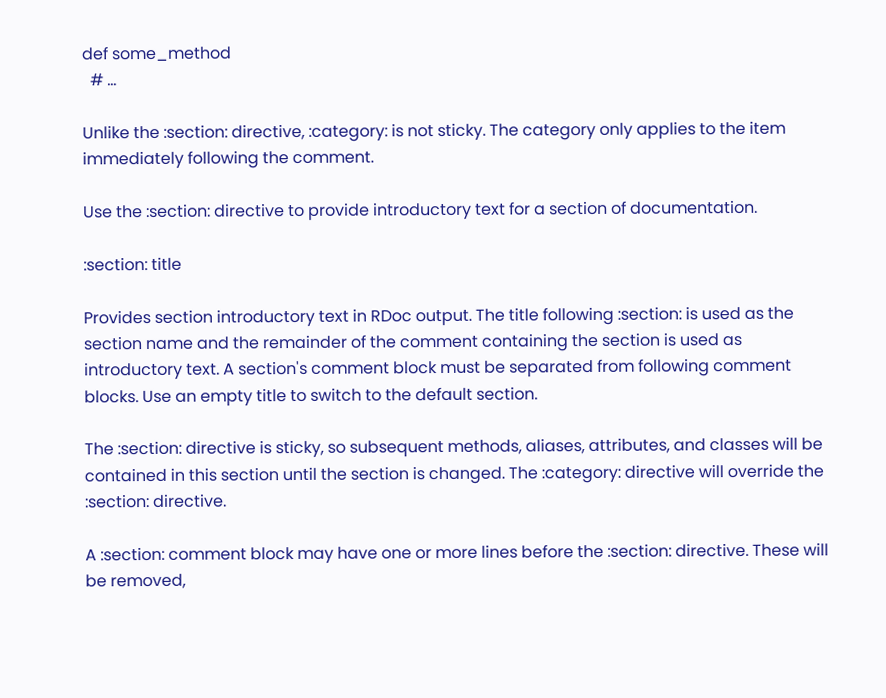def some_method
  # ...

Unlike the :section: directive, :category: is not sticky. The category only applies to the item immediately following the comment.

Use the :section: directive to provide introductory text for a section of documentation.

:section: title

Provides section introductory text in RDoc output. The title following :section: is used as the section name and the remainder of the comment containing the section is used as introductory text. A section's comment block must be separated from following comment blocks. Use an empty title to switch to the default section.

The :section: directive is sticky, so subsequent methods, aliases, attributes, and classes will be contained in this section until the section is changed. The :category: directive will override the :section: directive.

A :section: comment block may have one or more lines before the :section: directive. These will be removed,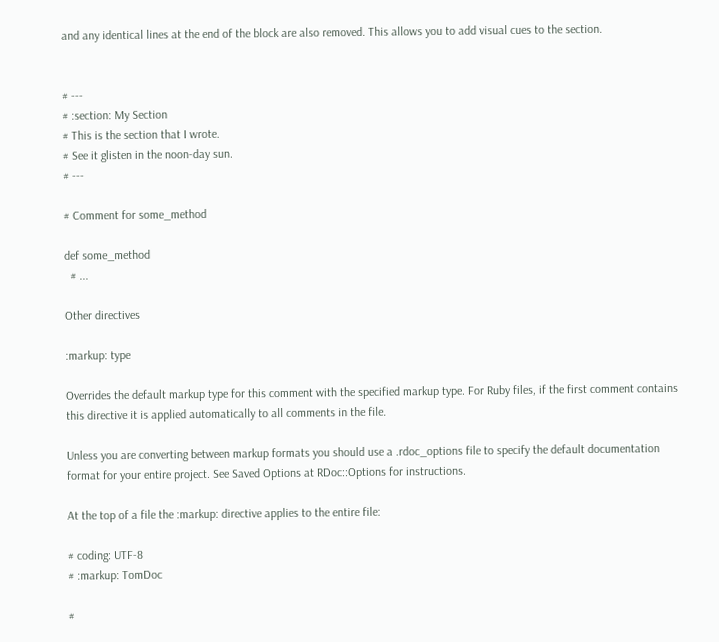and any identical lines at the end of the block are also removed. This allows you to add visual cues to the section.


# ---
# :section: My Section
# This is the section that I wrote.
# See it glisten in the noon-day sun.
# ---

# Comment for some_method

def some_method
  # ...

Other directives

:markup: type

Overrides the default markup type for this comment with the specified markup type. For Ruby files, if the first comment contains this directive it is applied automatically to all comments in the file.

Unless you are converting between markup formats you should use a .rdoc_options file to specify the default documentation format for your entire project. See Saved Options at RDoc::Options for instructions.

At the top of a file the :markup: directive applies to the entire file:

# coding: UTF-8
# :markup: TomDoc

#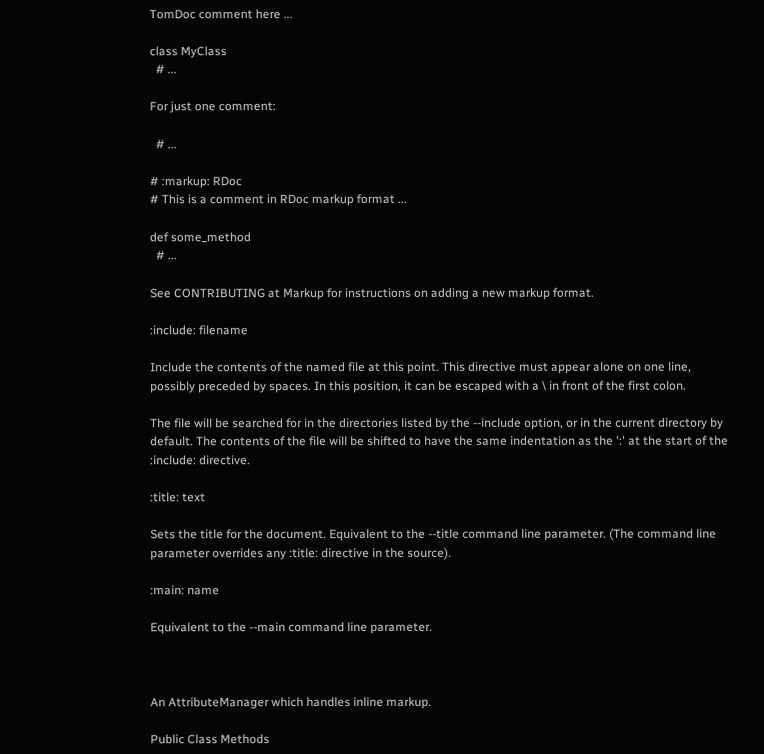TomDoc comment here ...

class MyClass
  # ...

For just one comment:

  # ...

# :markup: RDoc
# This is a comment in RDoc markup format ...

def some_method
  # ...

See CONTRIBUTING at Markup for instructions on adding a new markup format.

:include: filename

Include the contents of the named file at this point. This directive must appear alone on one line, possibly preceded by spaces. In this position, it can be escaped with a \ in front of the first colon.

The file will be searched for in the directories listed by the --include option, or in the current directory by default. The contents of the file will be shifted to have the same indentation as the ':' at the start of the :include: directive.

:title: text

Sets the title for the document. Equivalent to the --title command line parameter. (The command line parameter overrides any :title: directive in the source).

:main: name

Equivalent to the --main command line parameter.



An AttributeManager which handles inline markup.

Public Class Methods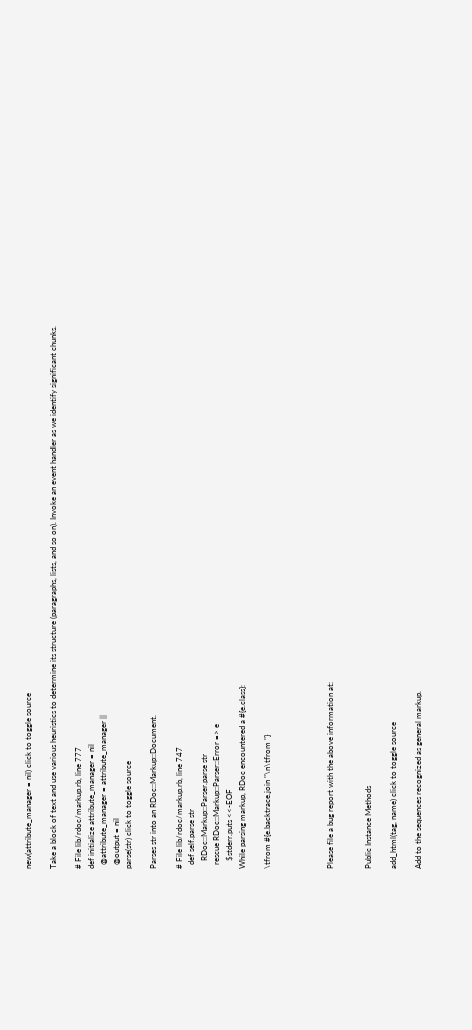new(attribute_manager = nil) click to toggle source

Take a block of text and use various heuristics to determine its structure (paragraphs, lists, and so on). Invoke an event handler as we identify significant chunks.

# File lib/rdoc/markup.rb, line 777
def initialize attribute_manager = nil
  @attribute_manager = attribute_manager ||
  @output = nil
parse(str) click to toggle source

Parses str into an RDoc::Markup::Document.

# File lib/rdoc/markup.rb, line 747
  def self.parse str
    RDoc::Markup::Parser.parse str
  rescue RDoc::Markup::Parser::Error => e
    $stderr.puts <<-EOF
While parsing markup, RDoc encountered a #{e.class}:

\tfrom #{e.backtrace.join "\n\tfrom "}




Please file a bug report with the above information at:


Public Instance Methods

add_html(tag, name) click to toggle source

Add to the sequences recognized as general markup.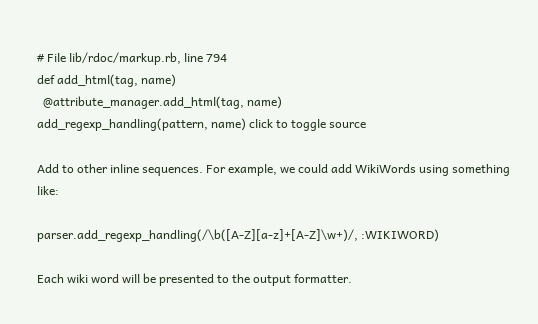# File lib/rdoc/markup.rb, line 794
def add_html(tag, name)
  @attribute_manager.add_html(tag, name)
add_regexp_handling(pattern, name) click to toggle source

Add to other inline sequences. For example, we could add WikiWords using something like:

parser.add_regexp_handling(/\b([A-Z][a-z]+[A-Z]\w+)/, :WIKIWORD)

Each wiki word will be presented to the output formatter.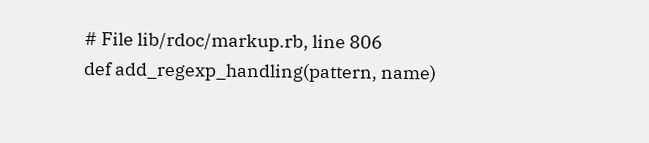# File lib/rdoc/markup.rb, line 806
def add_regexp_handling(pattern, name)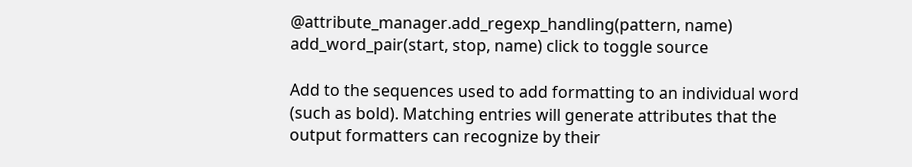@attribute_manager.add_regexp_handling(pattern, name)
add_word_pair(start, stop, name) click to toggle source

Add to the sequences used to add formatting to an individual word (such as bold). Matching entries will generate attributes that the output formatters can recognize by their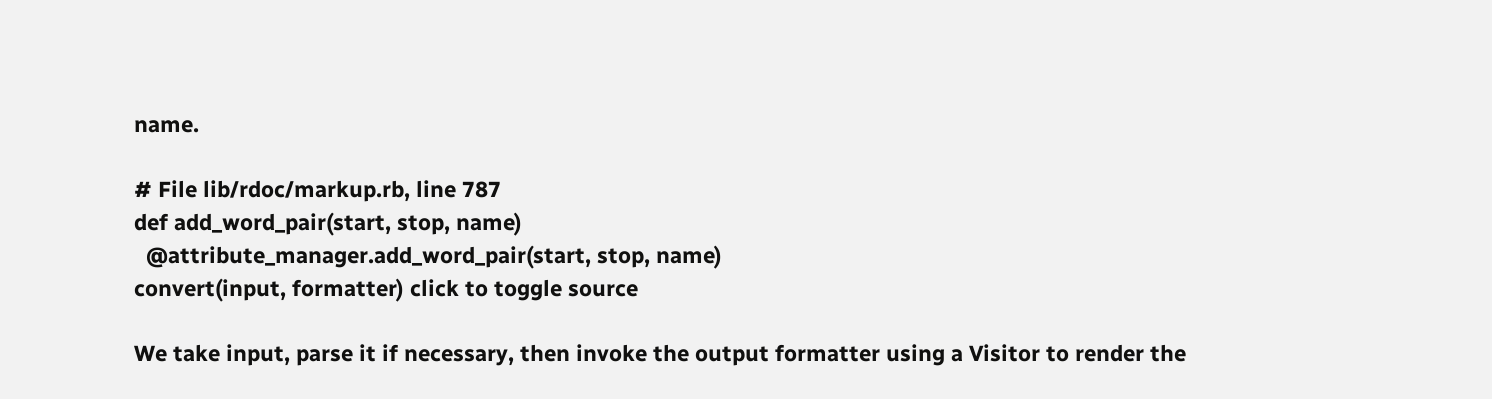name.

# File lib/rdoc/markup.rb, line 787
def add_word_pair(start, stop, name)
  @attribute_manager.add_word_pair(start, stop, name)
convert(input, formatter) click to toggle source

We take input, parse it if necessary, then invoke the output formatter using a Visitor to render the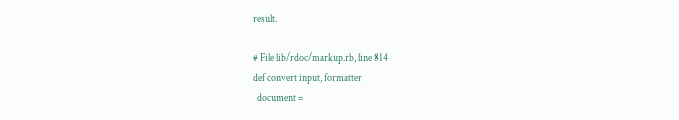result.

# File lib/rdoc/markup.rb, line 814
def convert input, formatter
  document =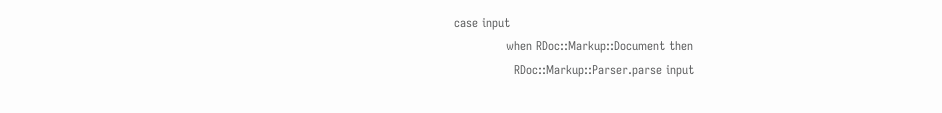case input
             when RDoc::Markup::Document then
               RDoc::Markup::Parser.parse input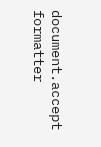document.accept formatter